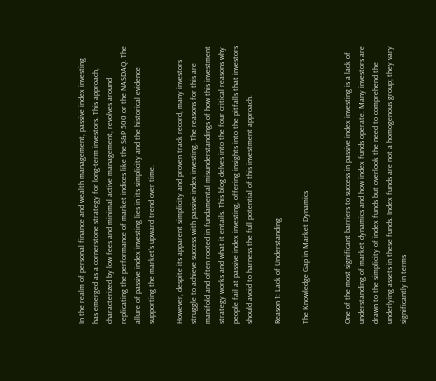In the realm of personal finance and wealth management, passive index investing has emerged as a cornerstone strategy for long-term investors. This approach, characterized by low fees and minimal active management, revolves around replicating the performance of market indices like the S&P 500 or the NASDAQ. The allure of passive index investing lies in its simplicity and the historical evidence supporting the market’s upward trend over time.

However, despite its apparent simplicity and proven track record, many investors struggle to achieve success with passive index investing. The reasons for this are manifold and often rooted in fundamental misunderstandings of how this investment strategy works and what it entails. This blog delves into the four critical reasons why people fail at passive index investing, offering insights into the pitfalls that investors should avoid to harness the full potential of this investment approach.

Reason 1: Lack of Understanding

The Knowledge Gap in Market Dynamics


One of the most significant barriers to success in passive index investing is a lack of understanding of market dynamics and how index funds operate. Many investors are drawn to the simplicity of index funds but overlook the need to comprehend the underlying assets in these funds. Index funds are not a homogenous group; they vary significantly in terms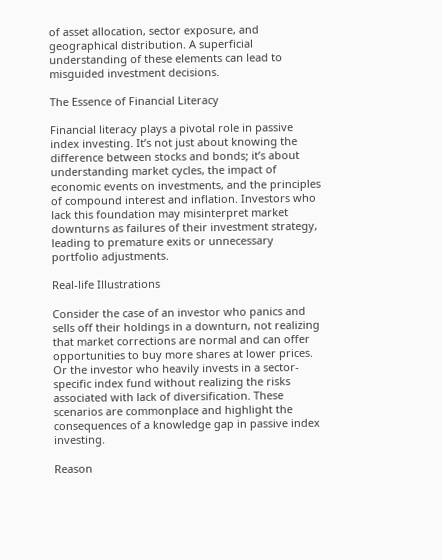of asset allocation, sector exposure, and geographical distribution. A superficial understanding of these elements can lead to misguided investment decisions.

The Essence of Financial Literacy

Financial literacy plays a pivotal role in passive index investing. It’s not just about knowing the difference between stocks and bonds; it’s about understanding market cycles, the impact of economic events on investments, and the principles of compound interest and inflation. Investors who lack this foundation may misinterpret market downturns as failures of their investment strategy, leading to premature exits or unnecessary portfolio adjustments.

Real-life Illustrations

Consider the case of an investor who panics and sells off their holdings in a downturn, not realizing that market corrections are normal and can offer opportunities to buy more shares at lower prices. Or the investor who heavily invests in a sector-specific index fund without realizing the risks associated with lack of diversification. These scenarios are commonplace and highlight the consequences of a knowledge gap in passive index investing.

Reason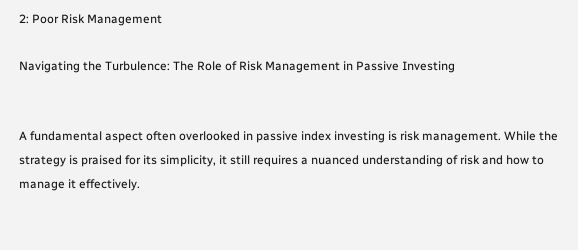2: Poor Risk Management

Navigating the Turbulence: The Role of Risk Management in Passive Investing


A fundamental aspect often overlooked in passive index investing is risk management. While the strategy is praised for its simplicity, it still requires a nuanced understanding of risk and how to manage it effectively.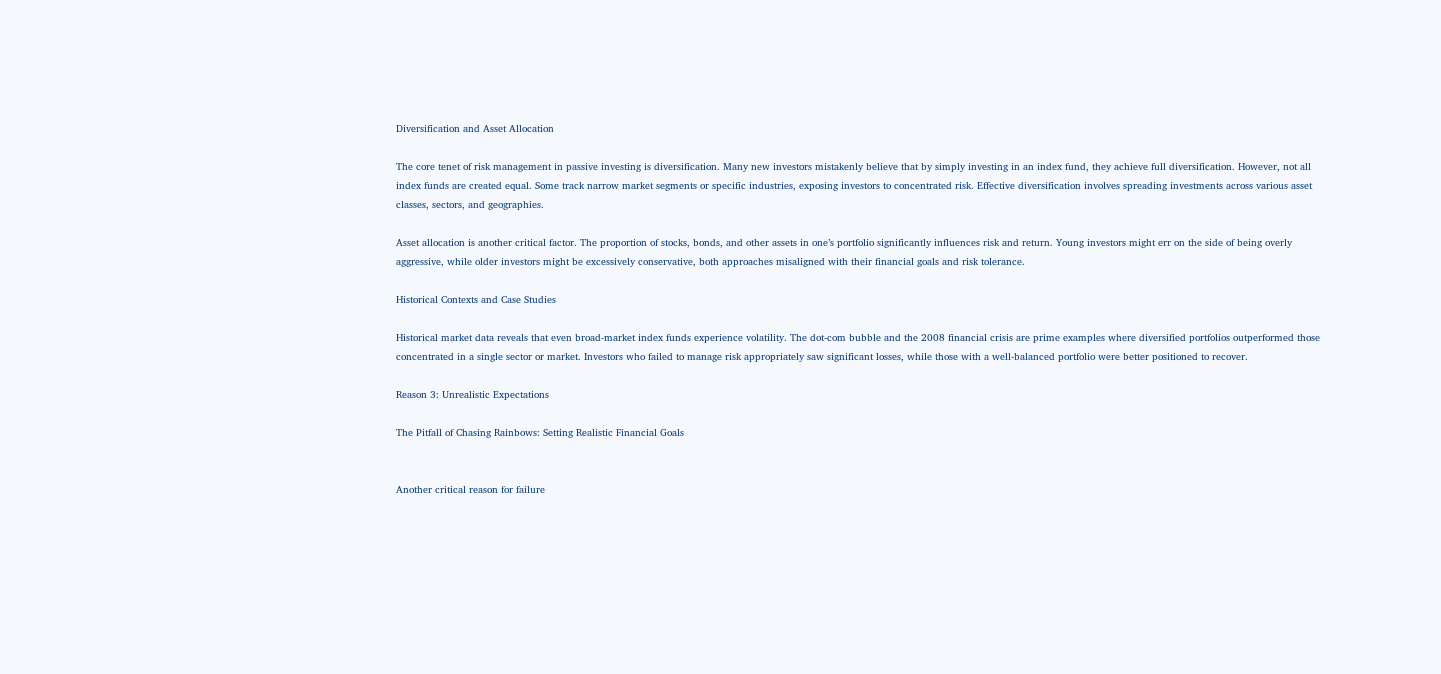Diversification and Asset Allocation

The core tenet of risk management in passive investing is diversification. Many new investors mistakenly believe that by simply investing in an index fund, they achieve full diversification. However, not all index funds are created equal. Some track narrow market segments or specific industries, exposing investors to concentrated risk. Effective diversification involves spreading investments across various asset classes, sectors, and geographies.

Asset allocation is another critical factor. The proportion of stocks, bonds, and other assets in one’s portfolio significantly influences risk and return. Young investors might err on the side of being overly aggressive, while older investors might be excessively conservative, both approaches misaligned with their financial goals and risk tolerance.

Historical Contexts and Case Studies

Historical market data reveals that even broad-market index funds experience volatility. The dot-com bubble and the 2008 financial crisis are prime examples where diversified portfolios outperformed those concentrated in a single sector or market. Investors who failed to manage risk appropriately saw significant losses, while those with a well-balanced portfolio were better positioned to recover.

Reason 3: Unrealistic Expectations

The Pitfall of Chasing Rainbows: Setting Realistic Financial Goals


Another critical reason for failure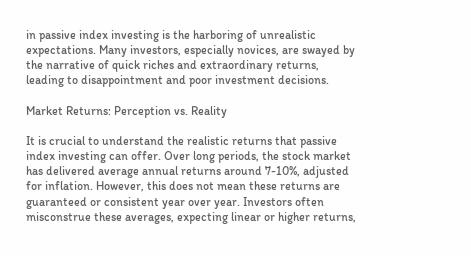in passive index investing is the harboring of unrealistic expectations. Many investors, especially novices, are swayed by the narrative of quick riches and extraordinary returns, leading to disappointment and poor investment decisions.

Market Returns: Perception vs. Reality

It is crucial to understand the realistic returns that passive index investing can offer. Over long periods, the stock market has delivered average annual returns around 7-10%, adjusted for inflation. However, this does not mean these returns are guaranteed or consistent year over year. Investors often misconstrue these averages, expecting linear or higher returns,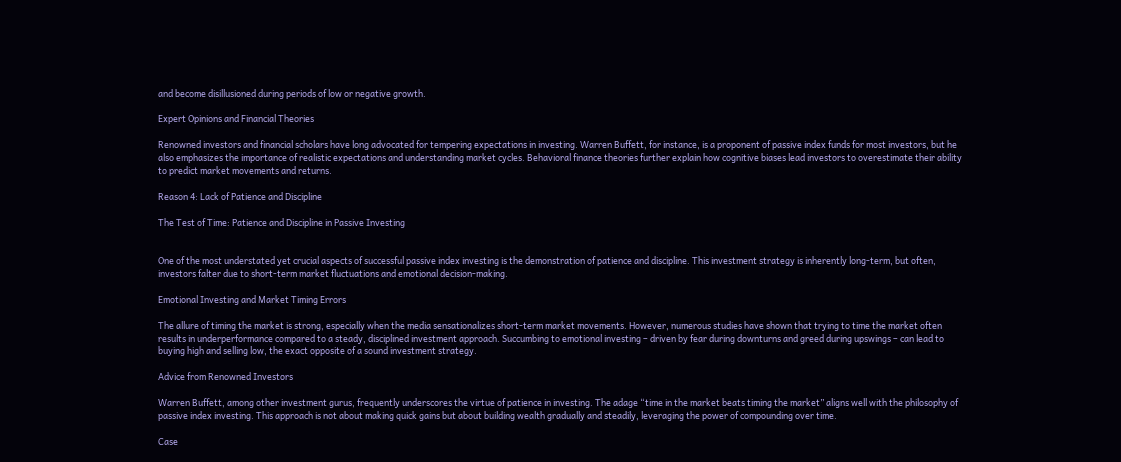and become disillusioned during periods of low or negative growth.

Expert Opinions and Financial Theories

Renowned investors and financial scholars have long advocated for tempering expectations in investing. Warren Buffett, for instance, is a proponent of passive index funds for most investors, but he also emphasizes the importance of realistic expectations and understanding market cycles. Behavioral finance theories further explain how cognitive biases lead investors to overestimate their ability to predict market movements and returns.

Reason 4: Lack of Patience and Discipline

The Test of Time: Patience and Discipline in Passive Investing


One of the most understated yet crucial aspects of successful passive index investing is the demonstration of patience and discipline. This investment strategy is inherently long-term, but often, investors falter due to short-term market fluctuations and emotional decision-making.

Emotional Investing and Market Timing Errors

The allure of timing the market is strong, especially when the media sensationalizes short-term market movements. However, numerous studies have shown that trying to time the market often results in underperformance compared to a steady, disciplined investment approach. Succumbing to emotional investing – driven by fear during downturns and greed during upswings – can lead to buying high and selling low, the exact opposite of a sound investment strategy.

Advice from Renowned Investors

Warren Buffett, among other investment gurus, frequently underscores the virtue of patience in investing. The adage “time in the market beats timing the market” aligns well with the philosophy of passive index investing. This approach is not about making quick gains but about building wealth gradually and steadily, leveraging the power of compounding over time.

Case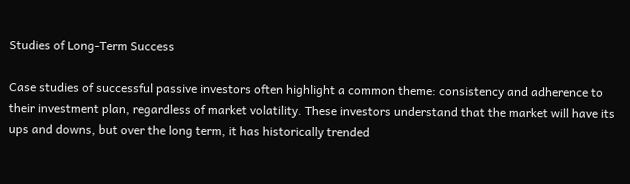Studies of Long-Term Success

Case studies of successful passive investors often highlight a common theme: consistency and adherence to their investment plan, regardless of market volatility. These investors understand that the market will have its ups and downs, but over the long term, it has historically trended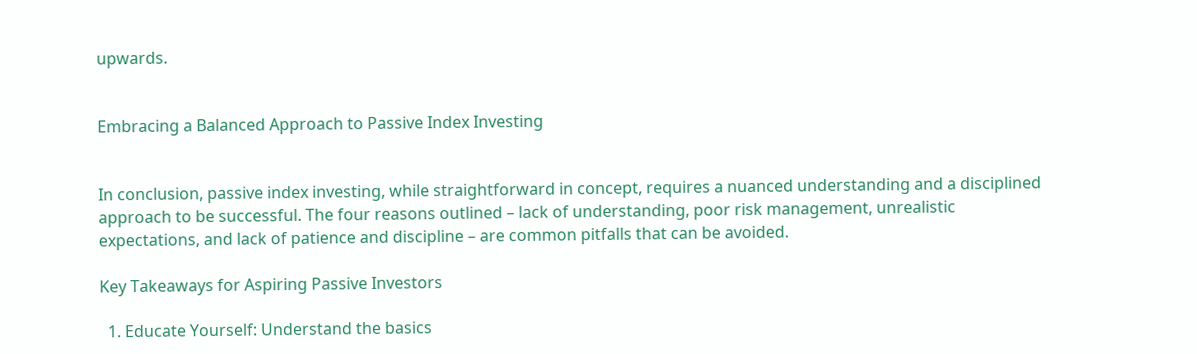upwards.


Embracing a Balanced Approach to Passive Index Investing


In conclusion, passive index investing, while straightforward in concept, requires a nuanced understanding and a disciplined approach to be successful. The four reasons outlined – lack of understanding, poor risk management, unrealistic expectations, and lack of patience and discipline – are common pitfalls that can be avoided.

Key Takeaways for Aspiring Passive Investors

  1. Educate Yourself: Understand the basics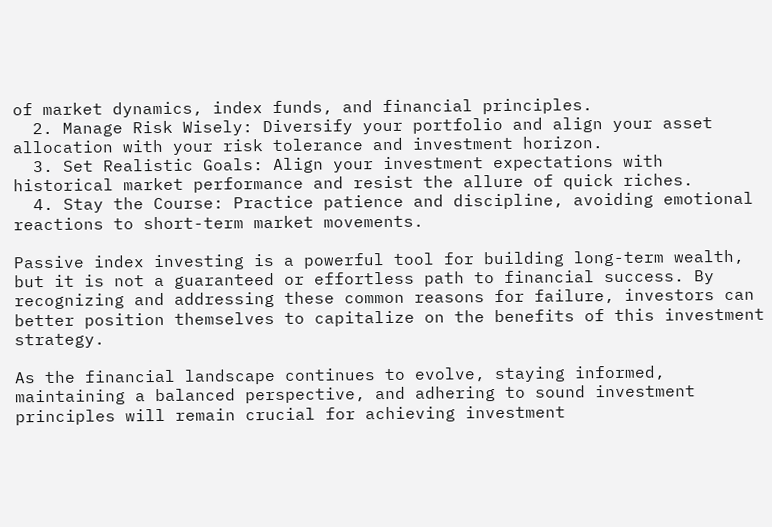of market dynamics, index funds, and financial principles.
  2. Manage Risk Wisely: Diversify your portfolio and align your asset allocation with your risk tolerance and investment horizon.
  3. Set Realistic Goals: Align your investment expectations with historical market performance and resist the allure of quick riches.
  4. Stay the Course: Practice patience and discipline, avoiding emotional reactions to short-term market movements.

Passive index investing is a powerful tool for building long-term wealth, but it is not a guaranteed or effortless path to financial success. By recognizing and addressing these common reasons for failure, investors can better position themselves to capitalize on the benefits of this investment strategy.

As the financial landscape continues to evolve, staying informed, maintaining a balanced perspective, and adhering to sound investment principles will remain crucial for achieving investment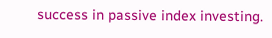success in passive index investing.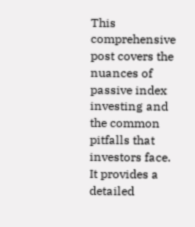This comprehensive post covers the nuances of passive index investing and the common pitfalls that investors face. It provides a detailed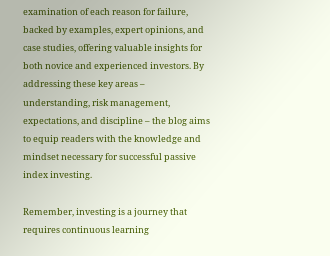examination of each reason for failure, backed by examples, expert opinions, and case studies, offering valuable insights for both novice and experienced investors. By addressing these key areas – understanding, risk management, expectations, and discipline – the blog aims to equip readers with the knowledge and mindset necessary for successful passive index investing.

Remember, investing is a journey that requires continuous learning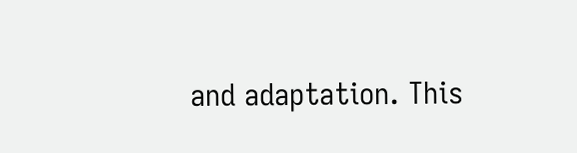and adaptation. This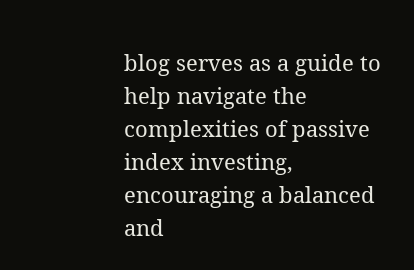blog serves as a guide to help navigate the complexities of passive index investing, encouraging a balanced and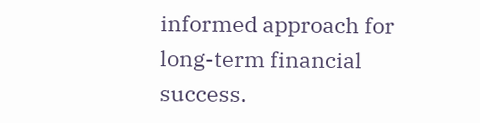informed approach for long-term financial success.